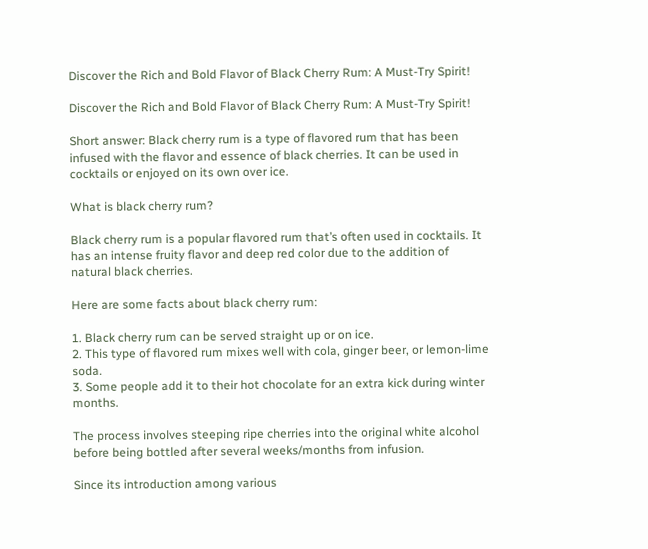Discover the Rich and Bold Flavor of Black Cherry Rum: A Must-Try Spirit!

Discover the Rich and Bold Flavor of Black Cherry Rum: A Must-Try Spirit!

Short answer: Black cherry rum is a type of flavored rum that has been infused with the flavor and essence of black cherries. It can be used in cocktails or enjoyed on its own over ice.

What is black cherry rum?

Black cherry rum is a popular flavored rum that’s often used in cocktails. It has an intense fruity flavor and deep red color due to the addition of natural black cherries.

Here are some facts about black cherry rum:

1. Black cherry rum can be served straight up or on ice.
2. This type of flavored rum mixes well with cola, ginger beer, or lemon-lime soda.
3. Some people add it to their hot chocolate for an extra kick during winter months.

The process involves steeping ripe cherries into the original white alcohol before being bottled after several weeks/months from infusion.

Since its introduction among various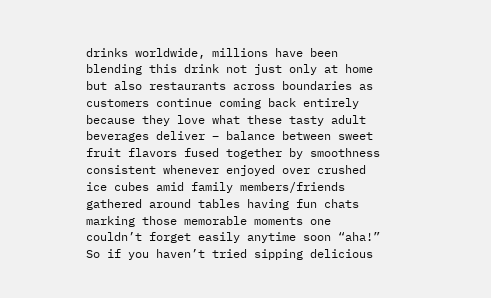drinks worldwide, millions have been blending this drink not just only at home but also restaurants across boundaries as customers continue coming back entirely because they love what these tasty adult beverages deliver – balance between sweet fruit flavors fused together by smoothness consistent whenever enjoyed over crushed ice cubes amid family members/friends gathered around tables having fun chats marking those memorable moments one couldn’t forget easily anytime soon “aha!” So if you haven’t tried sipping delicious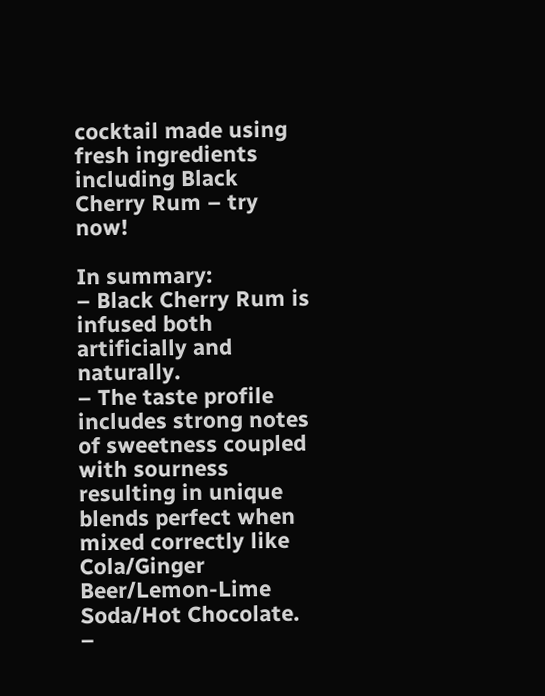cocktail made using fresh ingredients including Black Cherry Rum – try now!

In summary:
– Black Cherry Rum is infused both artificially and naturally.
– The taste profile includes strong notes of sweetness coupled with sourness resulting in unique blends perfect when mixed correctly like Cola/Ginger Beer/Lemon-Lime Soda/Hot Chocolate.
–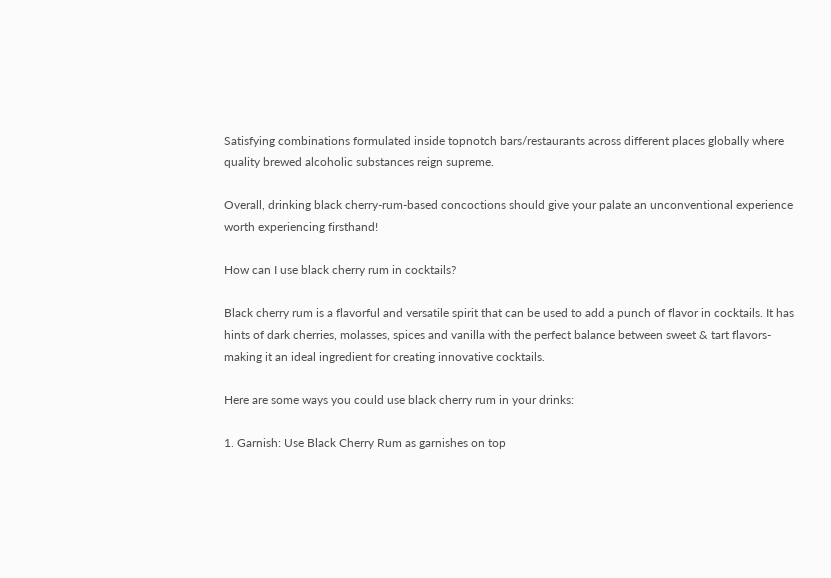Satisfying combinations formulated inside topnotch bars/restaurants across different places globally where quality brewed alcoholic substances reign supreme.

Overall, drinking black cherry-rum-based concoctions should give your palate an unconventional experience worth experiencing firsthand!

How can I use black cherry rum in cocktails?

Black cherry rum is a flavorful and versatile spirit that can be used to add a punch of flavor in cocktails. It has hints of dark cherries, molasses, spices and vanilla with the perfect balance between sweet & tart flavors- making it an ideal ingredient for creating innovative cocktails.

Here are some ways you could use black cherry rum in your drinks:

1. Garnish: Use Black Cherry Rum as garnishes on top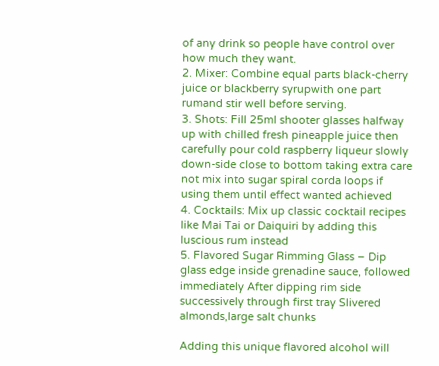of any drink so people have control over how much they want.
2. Mixer: Combine equal parts black-cherry juice or blackberry syrupwith one part rumand stir well before serving.
3. Shots: Fill 25ml shooter glasses halfway up with chilled fresh pineapple juice then carefully pour cold raspberry liqueur slowly down-side close to bottom taking extra care not mix into sugar spiral corda loops if using them until effect wanted achieved
4. Cocktails: Mix up classic cocktail recipes like Mai Tai or Daiquiri by adding this luscious rum instead
5. Flavored Sugar Rimming Glass – Dip glass edge inside grenadine sauce, followed immediately After dipping rim side successively through first tray Slivered almonds,large salt chunks

Adding this unique flavored alcohol will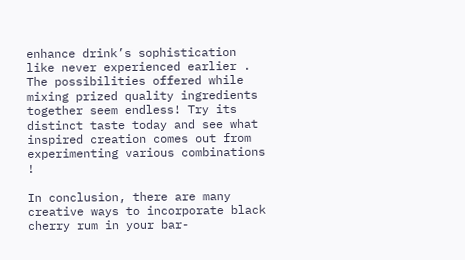enhance drink’s sophistication like never experienced earlier . The possibilities offered while mixing prized quality ingredients together seem endless! Try its distinct taste today and see what inspired creation comes out from experimenting various combinations !

In conclusion, there are many creative ways to incorporate black cherry rum in your bar-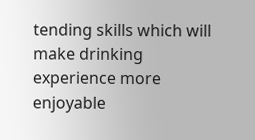tending skills which will make drinking experience more enjoyable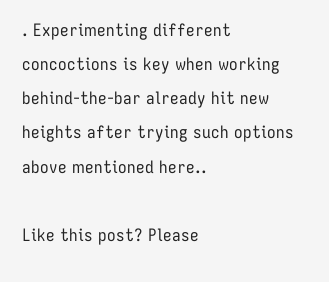. Experimenting different concoctions is key when working behind-the-bar already hit new heights after trying such options above mentioned here..

Like this post? Please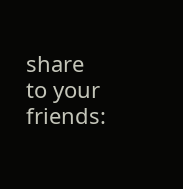share to your friends: